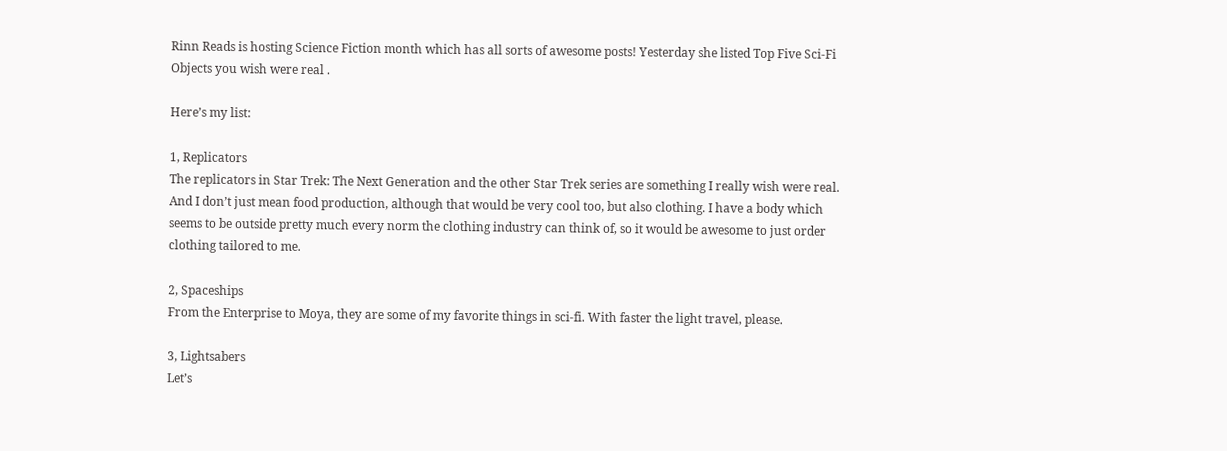Rinn Reads is hosting Science Fiction month which has all sorts of awesome posts! Yesterday she listed Top Five Sci-Fi Objects you wish were real .

Here’s my list:

1, Replicators
The replicators in Star Trek: The Next Generation and the other Star Trek series are something I really wish were real. And I don’t just mean food production, although that would be very cool too, but also clothing. I have a body which seems to be outside pretty much every norm the clothing industry can think of, so it would be awesome to just order clothing tailored to me.

2, Spaceships
From the Enterprise to Moya, they are some of my favorite things in sci-fi. With faster the light travel, please.

3, Lightsabers
Let’s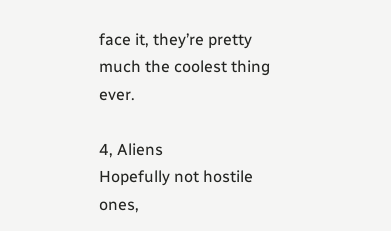face it, they’re pretty much the coolest thing ever.

4, Aliens
Hopefully not hostile ones,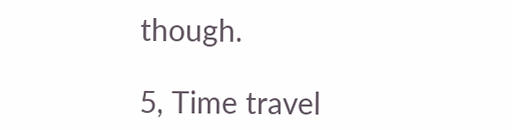though.

5, Time travel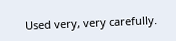Used very, very carefully.